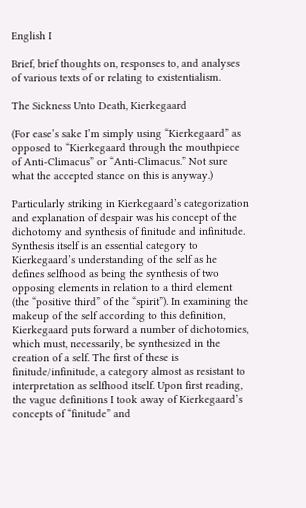English I

Brief, brief thoughts on, responses to, and analyses of various texts of or relating to existentialism.

The Sickness Unto Death, Kierkegaard

(For ease’s sake I’m simply using “Kierkegaard” as opposed to “Kierkegaard through the mouthpiece of Anti-Climacus” or “Anti-Climacus.” Not sure what the accepted stance on this is anyway.)

Particularly striking in Kierkegaard’s categorization and explanation of despair was his concept of the dichotomy and synthesis of finitude and infinitude. Synthesis itself is an essential category to Kierkegaard’s understanding of the self as he defines selfhood as being the synthesis of two opposing elements in relation to a third element (the “positive third” of the “spirit”). In examining the makeup of the self according to this definition, Kierkegaard puts forward a number of dichotomies, which must, necessarily, be synthesized in the creation of a self. The first of these is finitude/infinitude, a category almost as resistant to interpretation as selfhood itself. Upon first reading, the vague definitions I took away of Kierkegaard’s concepts of “finitude” and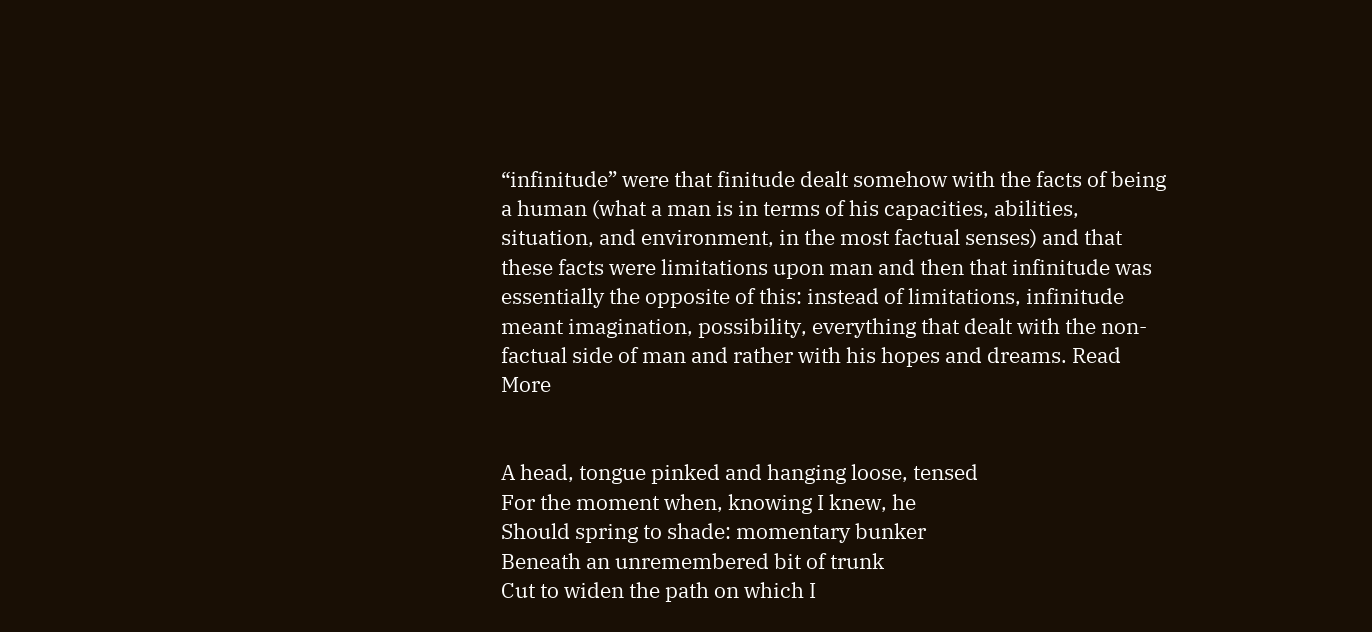“infinitude” were that finitude dealt somehow with the facts of being a human (what a man is in terms of his capacities, abilities, situation, and environment, in the most factual senses) and that these facts were limitations upon man and then that infinitude was essentially the opposite of this: instead of limitations, infinitude meant imagination, possibility, everything that dealt with the non-factual side of man and rather with his hopes and dreams. Read More


A head, tongue pinked and hanging loose, tensed                                                                                                                                         For the moment when, knowing I knew, he                                                                                                                                                           Should spring to shade: momentary bunker                                                                                                                                                    Beneath an unremembered bit of trunk                                                                                                                                                              Cut to widen the path on which I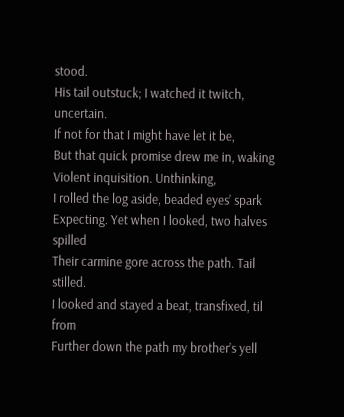stood.                                                                                                                                                              His tail outstuck; I watched it twitch, uncertain.                                                                                                                                                If not for that I might have let it be,                                                                                                                                                                   But that quick promise drew me in, waking                                                                                                                                                     Violent inquisition. Unthinking,                                                                                                                                                                             I rolled the log aside, beaded eyes’ spark                                                                                                                                                         Expecting. Yet when I looked, two halves spilled                                                                                                                                              Their carmine gore across the path. Tail stilled.                                                                                                                                                  I looked and stayed a beat, transfixed, til from                                                                                                                                                   Further down the path my brother’s yell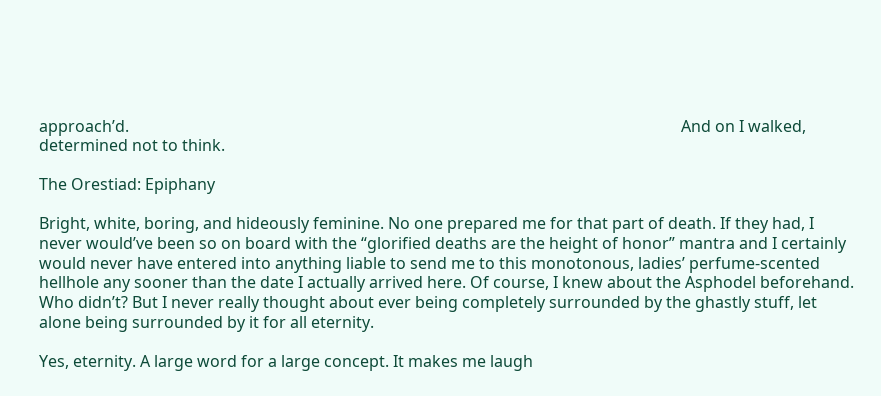approach’d.                                                                                                                                          And on I walked, determined not to think.

The Orestiad: Epiphany

Bright, white, boring, and hideously feminine. No one prepared me for that part of death. If they had, I never would’ve been so on board with the “glorified deaths are the height of honor” mantra and I certainly would never have entered into anything liable to send me to this monotonous, ladies’ perfume-scented hellhole any sooner than the date I actually arrived here. Of course, I knew about the Asphodel beforehand. Who didn’t? But I never really thought about ever being completely surrounded by the ghastly stuff, let alone being surrounded by it for all eternity.

Yes, eternity. A large word for a large concept. It makes me laugh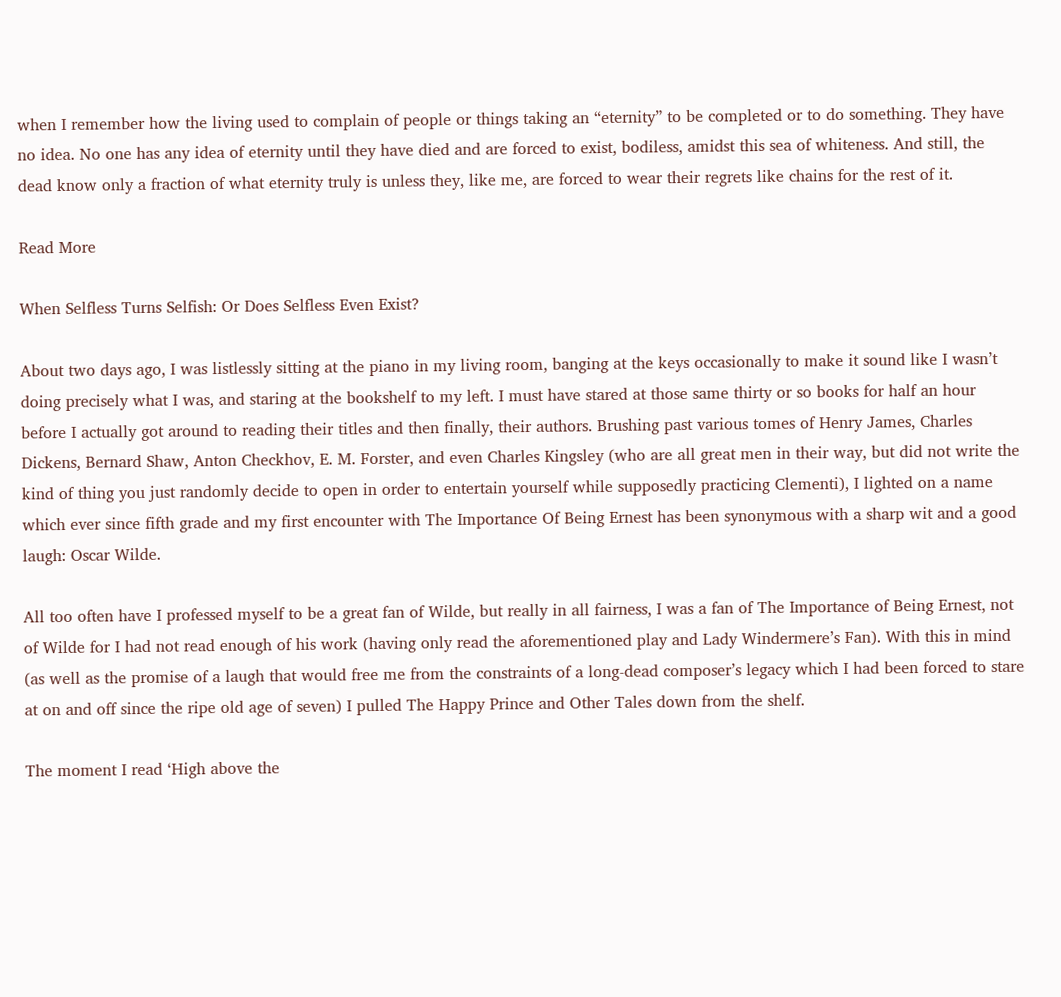when I remember how the living used to complain of people or things taking an “eternity” to be completed or to do something. They have no idea. No one has any idea of eternity until they have died and are forced to exist, bodiless, amidst this sea of whiteness. And still, the dead know only a fraction of what eternity truly is unless they, like me, are forced to wear their regrets like chains for the rest of it.

Read More

When Selfless Turns Selfish: Or Does Selfless Even Exist?

About two days ago, I was listlessly sitting at the piano in my living room, banging at the keys occasionally to make it sound like I wasn’t doing precisely what I was, and staring at the bookshelf to my left. I must have stared at those same thirty or so books for half an hour before I actually got around to reading their titles and then finally, their authors. Brushing past various tomes of Henry James, Charles Dickens, Bernard Shaw, Anton Checkhov, E. M. Forster, and even Charles Kingsley (who are all great men in their way, but did not write the kind of thing you just randomly decide to open in order to entertain yourself while supposedly practicing Clementi), I lighted on a name which ever since fifth grade and my first encounter with The Importance Of Being Ernest has been synonymous with a sharp wit and a good laugh: Oscar Wilde.

All too often have I professed myself to be a great fan of Wilde, but really in all fairness, I was a fan of The Importance of Being Ernest, not of Wilde for I had not read enough of his work (having only read the aforementioned play and Lady Windermere’s Fan). With this in mind (as well as the promise of a laugh that would free me from the constraints of a long-dead composer’s legacy which I had been forced to stare at on and off since the ripe old age of seven) I pulled The Happy Prince and Other Tales down from the shelf.

The moment I read ‘High above the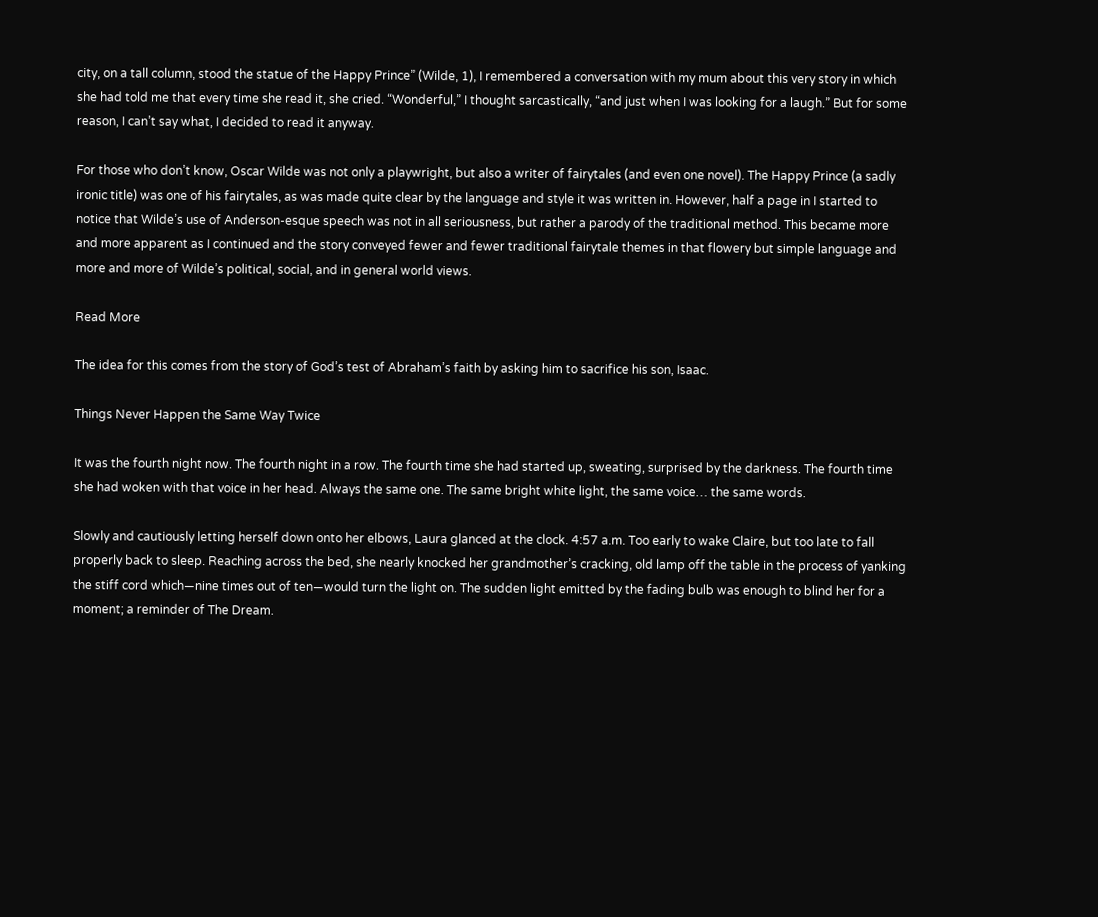city, on a tall column, stood the statue of the Happy Prince” (Wilde, 1), I remembered a conversation with my mum about this very story in which she had told me that every time she read it, she cried. “Wonderful,” I thought sarcastically, “and just when I was looking for a laugh.” But for some reason, I can’t say what, I decided to read it anyway.

For those who don’t know, Oscar Wilde was not only a playwright, but also a writer of fairytales (and even one novel). The Happy Prince (a sadly ironic title) was one of his fairytales, as was made quite clear by the language and style it was written in. However, half a page in I started to notice that Wilde’s use of Anderson-esque speech was not in all seriousness, but rather a parody of the traditional method. This became more and more apparent as I continued and the story conveyed fewer and fewer traditional fairytale themes in that flowery but simple language and more and more of Wilde’s political, social, and in general world views.

Read More

The idea for this comes from the story of God’s test of Abraham’s faith by asking him to sacrifice his son, Isaac.

Things Never Happen the Same Way Twice

It was the fourth night now. The fourth night in a row. The fourth time she had started up, sweating, surprised by the darkness. The fourth time she had woken with that voice in her head. Always the same one. The same bright white light, the same voice… the same words.

Slowly and cautiously letting herself down onto her elbows, Laura glanced at the clock. 4:57 a.m. Too early to wake Claire, but too late to fall properly back to sleep. Reaching across the bed, she nearly knocked her grandmother’s cracking, old lamp off the table in the process of yanking the stiff cord which—nine times out of ten—would turn the light on. The sudden light emitted by the fading bulb was enough to blind her for a moment; a reminder of The Dream.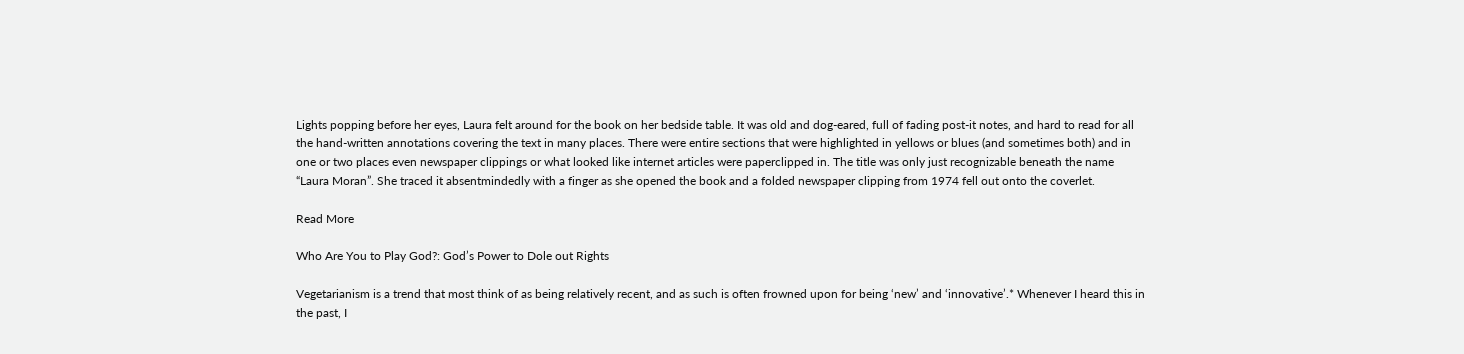Lights popping before her eyes, Laura felt around for the book on her bedside table. It was old and dog-eared, full of fading post-it notes, and hard to read for all the hand-written annotations covering the text in many places. There were entire sections that were highlighted in yellows or blues (and sometimes both) and in one or two places even newspaper clippings or what looked like internet articles were paperclipped in. The title was only just recognizable beneath the name “Laura Moran”. She traced it absentmindedly with a finger as she opened the book and a folded newspaper clipping from 1974 fell out onto the coverlet.

Read More

Who Are You to Play God?: God’s Power to Dole out Rights

Vegetarianism is a trend that most think of as being relatively recent, and as such is often frowned upon for being ‘new’ and ‘innovative’.* Whenever I heard this in the past, I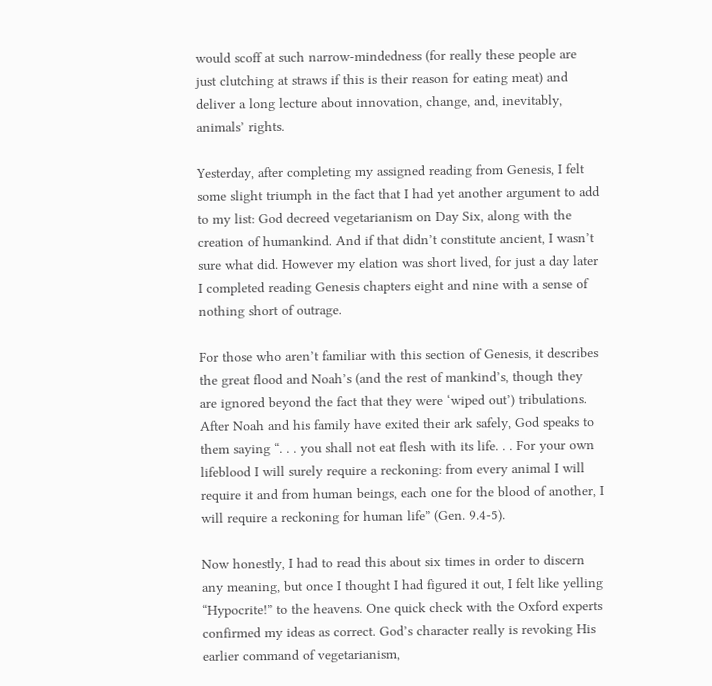would scoff at such narrow-mindedness (for really these people are just clutching at straws if this is their reason for eating meat) and deliver a long lecture about innovation, change, and, inevitably, animals’ rights.

Yesterday, after completing my assigned reading from Genesis, I felt some slight triumph in the fact that I had yet another argument to add to my list: God decreed vegetarianism on Day Six, along with the creation of humankind. And if that didn’t constitute ancient, I wasn’t sure what did. However my elation was short lived, for just a day later I completed reading Genesis chapters eight and nine with a sense of nothing short of outrage.

For those who aren’t familiar with this section of Genesis, it describes the great flood and Noah’s (and the rest of mankind’s, though they are ignored beyond the fact that they were ‘wiped out’) tribulations. After Noah and his family have exited their ark safely, God speaks to them saying “. . . you shall not eat flesh with its life. . . For your own lifeblood I will surely require a reckoning: from every animal I will require it and from human beings, each one for the blood of another, I will require a reckoning for human life” (Gen. 9.4-5).

Now honestly, I had to read this about six times in order to discern any meaning, but once I thought I had figured it out, I felt like yelling “Hypocrite!” to the heavens. One quick check with the Oxford experts confirmed my ideas as correct. God’s character really is revoking His earlier command of vegetarianism,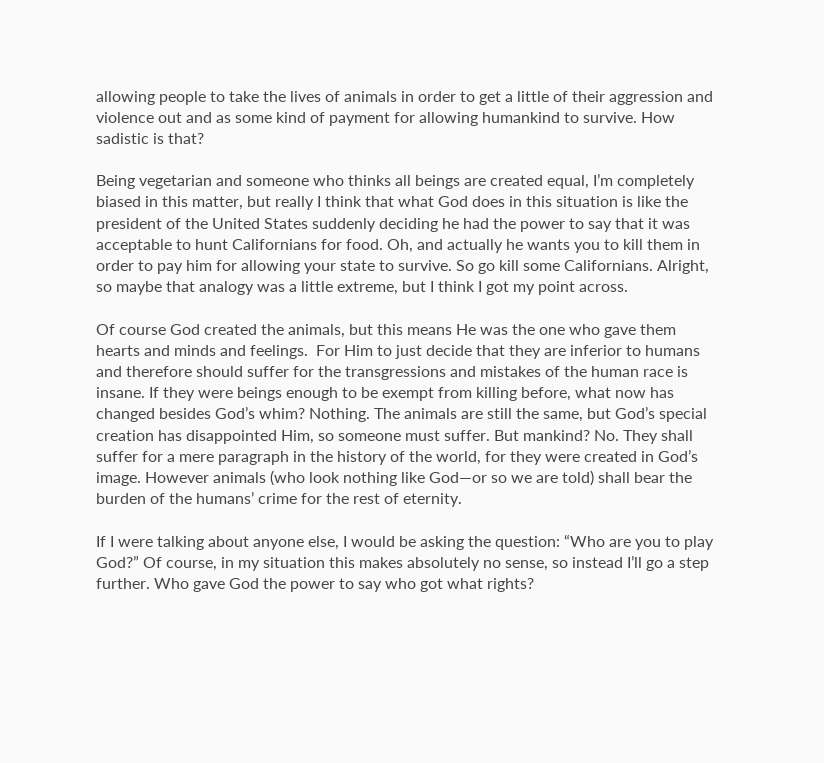allowing people to take the lives of animals in order to get a little of their aggression and violence out and as some kind of payment for allowing humankind to survive. How sadistic is that?

Being vegetarian and someone who thinks all beings are created equal, I’m completely biased in this matter, but really I think that what God does in this situation is like the president of the United States suddenly deciding he had the power to say that it was acceptable to hunt Californians for food. Oh, and actually he wants you to kill them in order to pay him for allowing your state to survive. So go kill some Californians. Alright, so maybe that analogy was a little extreme, but I think I got my point across.

Of course God created the animals, but this means He was the one who gave them hearts and minds and feelings.  For Him to just decide that they are inferior to humans and therefore should suffer for the transgressions and mistakes of the human race is insane. If they were beings enough to be exempt from killing before, what now has changed besides God’s whim? Nothing. The animals are still the same, but God’s special creation has disappointed Him, so someone must suffer. But mankind? No. They shall suffer for a mere paragraph in the history of the world, for they were created in God’s image. However animals (who look nothing like God—or so we are told) shall bear the burden of the humans’ crime for the rest of eternity.

If I were talking about anyone else, I would be asking the question: “Who are you to play God?” Of course, in my situation this makes absolutely no sense, so instead I’ll go a step further. Who gave God the power to say who got what rights?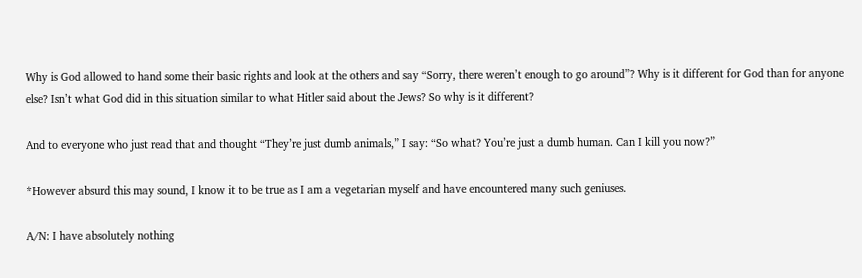Why is God allowed to hand some their basic rights and look at the others and say “Sorry, there weren’t enough to go around”? Why is it different for God than for anyone else? Isn’t what God did in this situation similar to what Hitler said about the Jews? So why is it different?

And to everyone who just read that and thought “They’re just dumb animals,” I say: “So what? You’re just a dumb human. Can I kill you now?”

*However absurd this may sound, I know it to be true as I am a vegetarian myself and have encountered many such geniuses.

A/N: I have absolutely nothing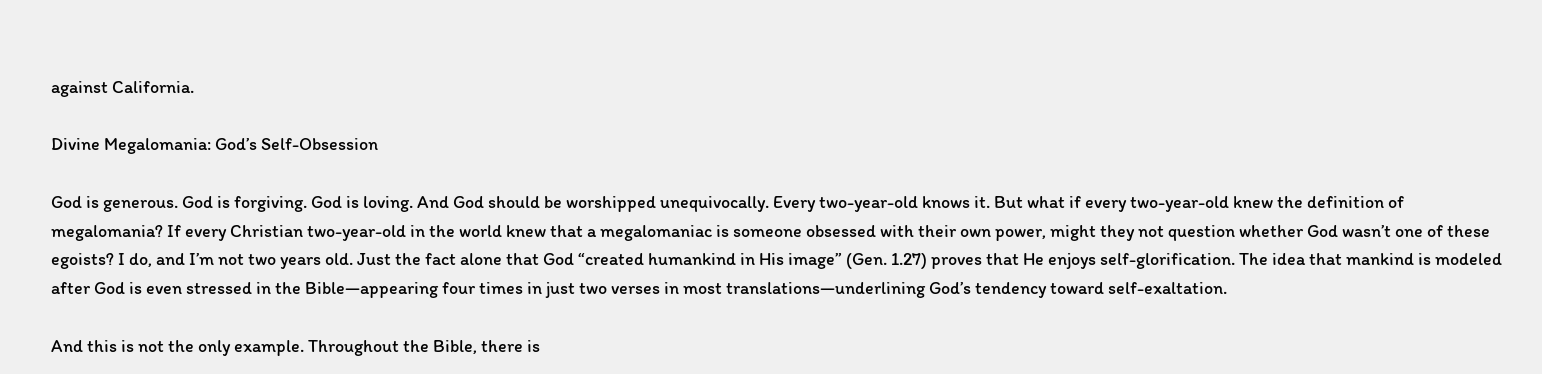against California.

Divine Megalomania: God’s Self-Obsession

God is generous. God is forgiving. God is loving. And God should be worshipped unequivocally. Every two-year-old knows it. But what if every two-year-old knew the definition of megalomania? If every Christian two-year-old in the world knew that a megalomaniac is someone obsessed with their own power, might they not question whether God wasn’t one of these egoists? I do, and I’m not two years old. Just the fact alone that God “created humankind in His image” (Gen. 1.27) proves that He enjoys self-glorification. The idea that mankind is modeled after God is even stressed in the Bible—appearing four times in just two verses in most translations—underlining God’s tendency toward self-exaltation.

And this is not the only example. Throughout the Bible, there is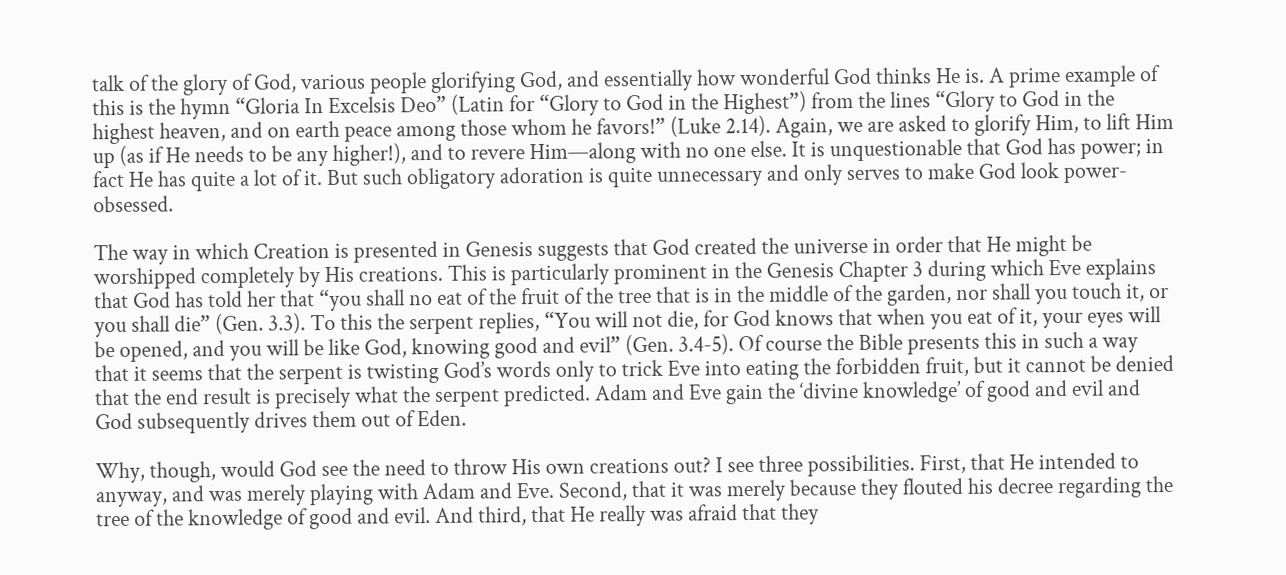talk of the glory of God, various people glorifying God, and essentially how wonderful God thinks He is. A prime example of this is the hymn “Gloria In Excelsis Deo” (Latin for “Glory to God in the Highest”) from the lines “Glory to God in the highest heaven, and on earth peace among those whom he favors!” (Luke 2.14). Again, we are asked to glorify Him, to lift Him up (as if He needs to be any higher!), and to revere Him—along with no one else. It is unquestionable that God has power; in fact He has quite a lot of it. But such obligatory adoration is quite unnecessary and only serves to make God look power-obsessed.

The way in which Creation is presented in Genesis suggests that God created the universe in order that He might be worshipped completely by His creations. This is particularly prominent in the Genesis Chapter 3 during which Eve explains that God has told her that “you shall no eat of the fruit of the tree that is in the middle of the garden, nor shall you touch it, or you shall die” (Gen. 3.3). To this the serpent replies, “You will not die, for God knows that when you eat of it, your eyes will be opened, and you will be like God, knowing good and evil” (Gen. 3.4-5). Of course the Bible presents this in such a way that it seems that the serpent is twisting God’s words only to trick Eve into eating the forbidden fruit, but it cannot be denied that the end result is precisely what the serpent predicted. Adam and Eve gain the ‘divine knowledge’ of good and evil and God subsequently drives them out of Eden.

Why, though, would God see the need to throw His own creations out? I see three possibilities. First, that He intended to anyway, and was merely playing with Adam and Eve. Second, that it was merely because they flouted his decree regarding the tree of the knowledge of good and evil. And third, that He really was afraid that they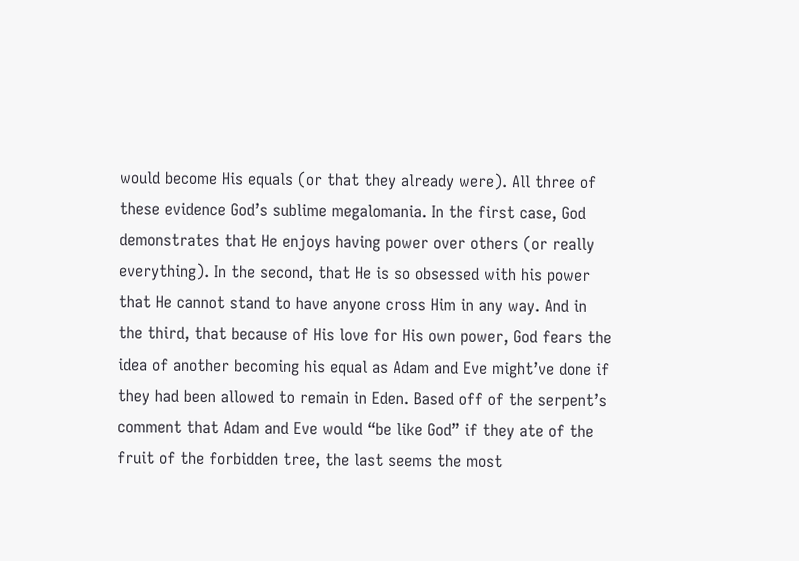would become His equals (or that they already were). All three of these evidence God’s sublime megalomania. In the first case, God demonstrates that He enjoys having power over others (or really everything). In the second, that He is so obsessed with his power that He cannot stand to have anyone cross Him in any way. And in the third, that because of His love for His own power, God fears the idea of another becoming his equal as Adam and Eve might’ve done if they had been allowed to remain in Eden. Based off of the serpent’s comment that Adam and Eve would “be like God” if they ate of the fruit of the forbidden tree, the last seems the most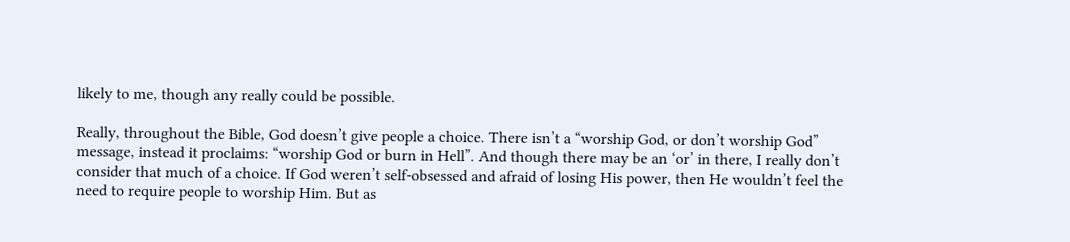likely to me, though any really could be possible.

Really, throughout the Bible, God doesn’t give people a choice. There isn’t a “worship God, or don’t worship God” message, instead it proclaims: “worship God or burn in Hell”. And though there may be an ‘or’ in there, I really don’t consider that much of a choice. If God weren’t self-obsessed and afraid of losing His power, then He wouldn’t feel the need to require people to worship Him. But as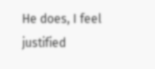He does, I feel justified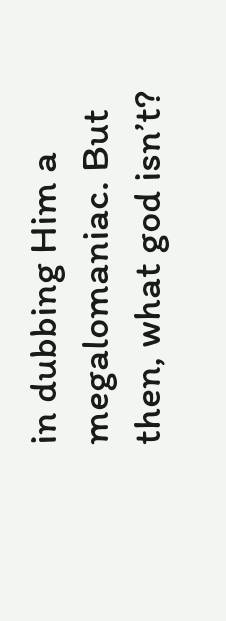in dubbing Him a megalomaniac. But then, what god isn’t?